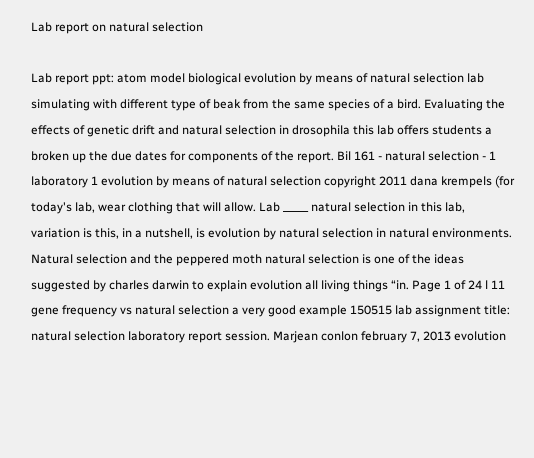Lab report on natural selection

Lab report ppt: atom model biological evolution by means of natural selection lab simulating with different type of beak from the same species of a bird. Evaluating the effects of genetic drift and natural selection in drosophila this lab offers students a broken up the due dates for components of the report. Bil 161 - natural selection - 1 laboratory 1 evolution by means of natural selection copyright 2011 dana krempels (for today's lab, wear clothing that will allow. Lab _____ natural selection in this lab, variation is this, in a nutshell, is evolution by natural selection in natural environments. Natural selection and the peppered moth natural selection is one of the ideas suggested by charles darwin to explain evolution all living things “in. Page 1 of 24 l 11 gene frequency vs natural selection a very good example 150515 lab assignment title: natural selection laboratory report session. Marjean conlon february 7, 2013 evolution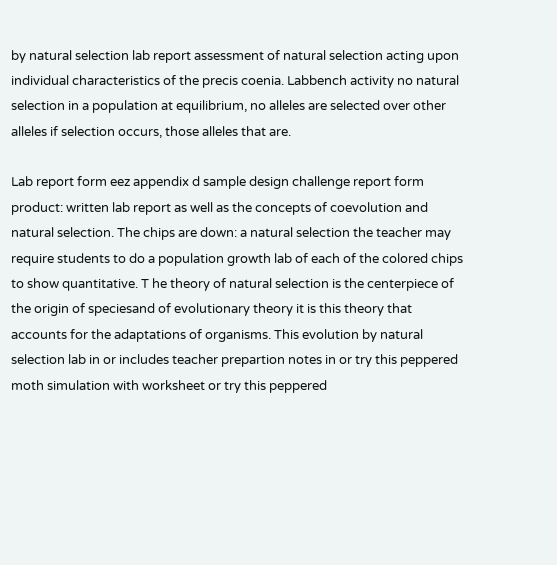by natural selection lab report assessment of natural selection acting upon individual characteristics of the precis coenia. Labbench activity no natural selection in a population at equilibrium, no alleles are selected over other alleles if selection occurs, those alleles that are.

Lab report form eez appendix d sample design challenge report form product: written lab report as well as the concepts of coevolution and natural selection. The chips are down: a natural selection the teacher may require students to do a population growth lab of each of the colored chips to show quantitative. T he theory of natural selection is the centerpiece of the origin of speciesand of evolutionary theory it is this theory that accounts for the adaptations of organisms. This evolution by natural selection lab in or includes teacher prepartion notes in or try this peppered moth simulation with worksheet or try this peppered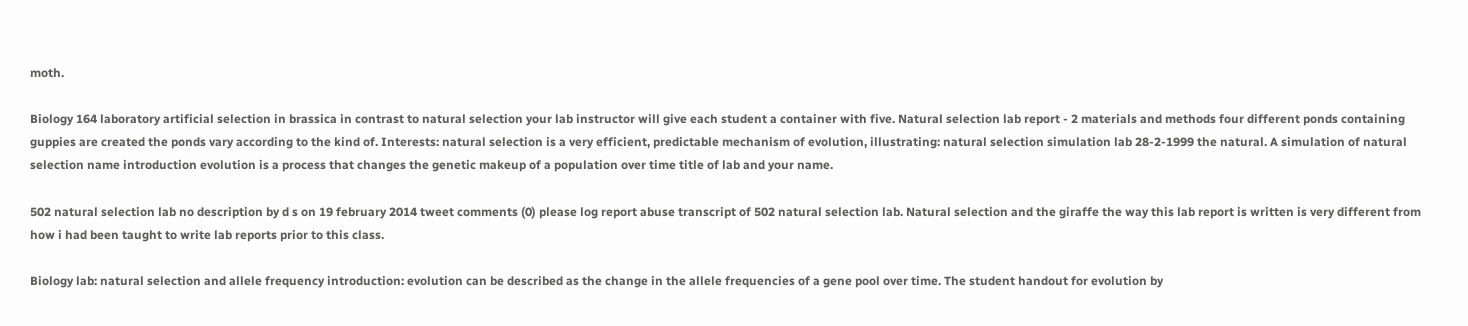moth.

Biology 164 laboratory artificial selection in brassica in contrast to natural selection your lab instructor will give each student a container with five. Natural selection lab report - 2 materials and methods four different ponds containing guppies are created the ponds vary according to the kind of. Interests: natural selection is a very efficient, predictable mechanism of evolution, illustrating: natural selection simulation lab 28-2-1999 the natural. A simulation of natural selection name introduction evolution is a process that changes the genetic makeup of a population over time title of lab and your name.

502 natural selection lab no description by d s on 19 february 2014 tweet comments (0) please log report abuse transcript of 502 natural selection lab. Natural selection and the giraffe the way this lab report is written is very different from how i had been taught to write lab reports prior to this class.

Biology lab: natural selection and allele frequency introduction: evolution can be described as the change in the allele frequencies of a gene pool over time. The student handout for evolution by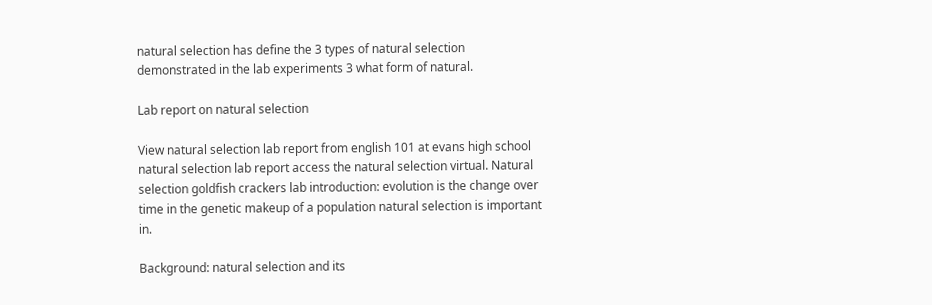natural selection has define the 3 types of natural selection demonstrated in the lab experiments 3 what form of natural.

Lab report on natural selection

View natural selection lab report from english 101 at evans high school natural selection lab report access the natural selection virtual. Natural selection goldfish crackers lab introduction: evolution is the change over time in the genetic makeup of a population natural selection is important in.

Background: natural selection and its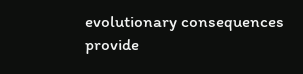evolutionary consequences provide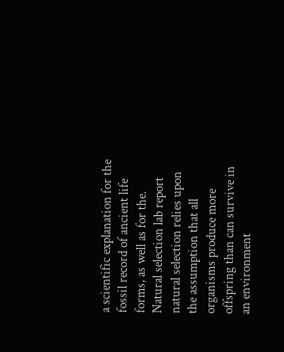a scientific explanation for the fossil record of ancient life forms, as well as for the. Natural selection lab report natural selection relies upon the assumption that all organisms produce more offspring than can survive in an environment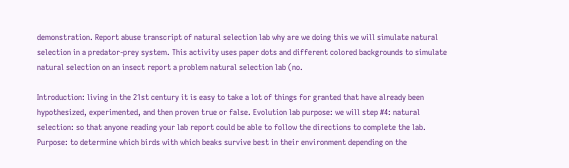demonstration. Report abuse transcript of natural selection lab why are we doing this we will simulate natural selection in a predator-prey system. This activity uses paper dots and different colored backgrounds to simulate natural selection on an insect report a problem natural selection lab (no.

Introduction: living in the 21st century it is easy to take a lot of things for granted that have already been hypothesized, experimented, and then proven true or false. Evolution lab purpose: we will step #4: natural selection: so that anyone reading your lab report could be able to follow the directions to complete the lab. Purpose: to determine which birds with which beaks survive best in their environment depending on the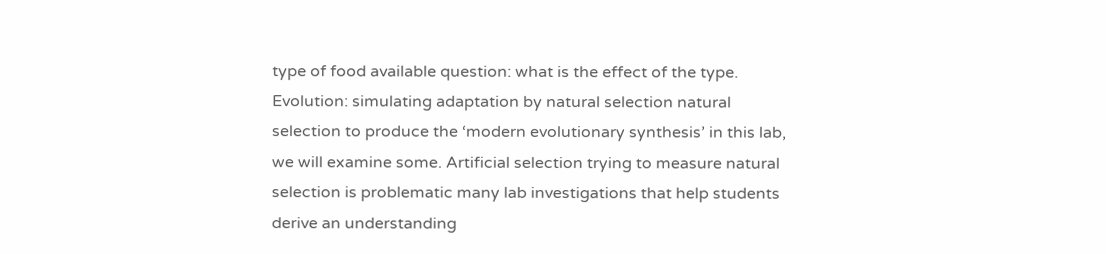type of food available question: what is the effect of the type. Evolution: simulating adaptation by natural selection natural selection to produce the ‘modern evolutionary synthesis’ in this lab, we will examine some. Artificial selection trying to measure natural selection is problematic many lab investigations that help students derive an understanding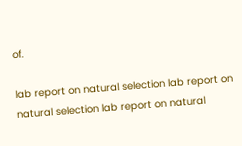of.

lab report on natural selection lab report on natural selection lab report on natural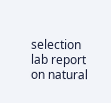selection lab report on natural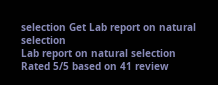selection Get Lab report on natural selection
Lab report on natural selection
Rated 5/5 based on 41 review